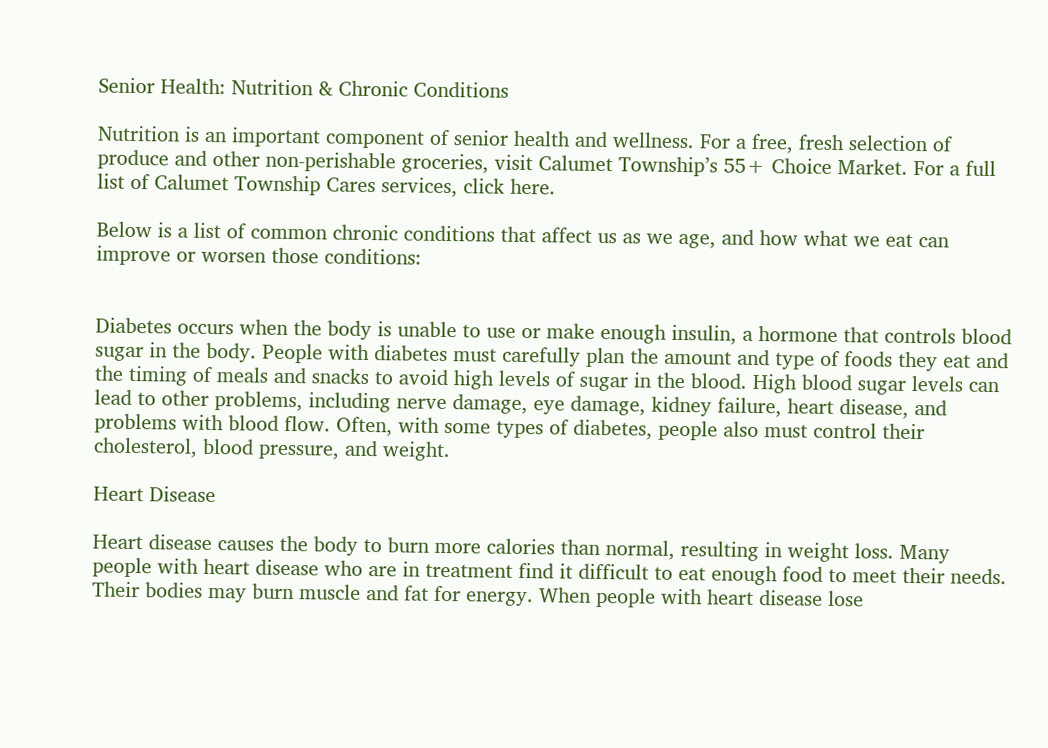Senior Health: Nutrition & Chronic Conditions

Nutrition is an important component of senior health and wellness. For a free, fresh selection of produce and other non-perishable groceries, visit Calumet Township’s 55+ Choice Market. For a full list of Calumet Township Cares services, click here.

Below is a list of common chronic conditions that affect us as we age, and how what we eat can improve or worsen those conditions:


Diabetes occurs when the body is unable to use or make enough insulin, a hormone that controls blood sugar in the body. People with diabetes must carefully plan the amount and type of foods they eat and the timing of meals and snacks to avoid high levels of sugar in the blood. High blood sugar levels can lead to other problems, including nerve damage, eye damage, kidney failure, heart disease, and problems with blood flow. Often, with some types of diabetes, people also must control their cholesterol, blood pressure, and weight.

Heart Disease

Heart disease causes the body to burn more calories than normal, resulting in weight loss. Many people with heart disease who are in treatment find it difficult to eat enough food to meet their needs. Their bodies may burn muscle and fat for energy. When people with heart disease lose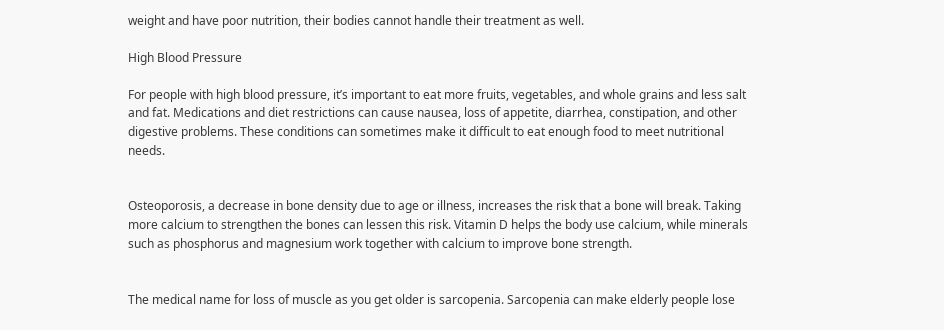weight and have poor nutrition, their bodies cannot handle their treatment as well.

High Blood Pressure

For people with high blood pressure, it’s important to eat more fruits, vegetables, and whole grains and less salt and fat. Medications and diet restrictions can cause nausea, loss of appetite, diarrhea, constipation, and other digestive problems. These conditions can sometimes make it difficult to eat enough food to meet nutritional needs.


Osteoporosis, a decrease in bone density due to age or illness, increases the risk that a bone will break. Taking more calcium to strengthen the bones can lessen this risk. Vitamin D helps the body use calcium, while minerals such as phosphorus and magnesium work together with calcium to improve bone strength.


The medical name for loss of muscle as you get older is sarcopenia. Sarcopenia can make elderly people lose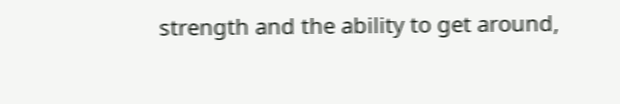strength and the ability to get around,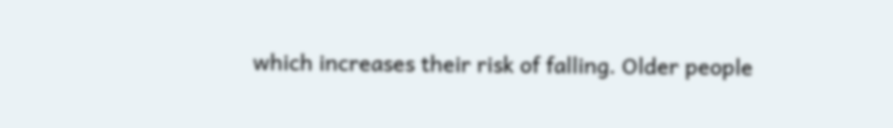which increases their risk of falling. Older people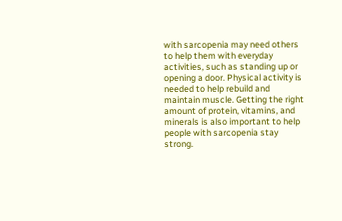with sarcopenia may need others to help them with everyday activities, such as standing up or opening a door. Physical activity is needed to help rebuild and maintain muscle. Getting the right amount of protein, vitamins, and minerals is also important to help people with sarcopenia stay strong.